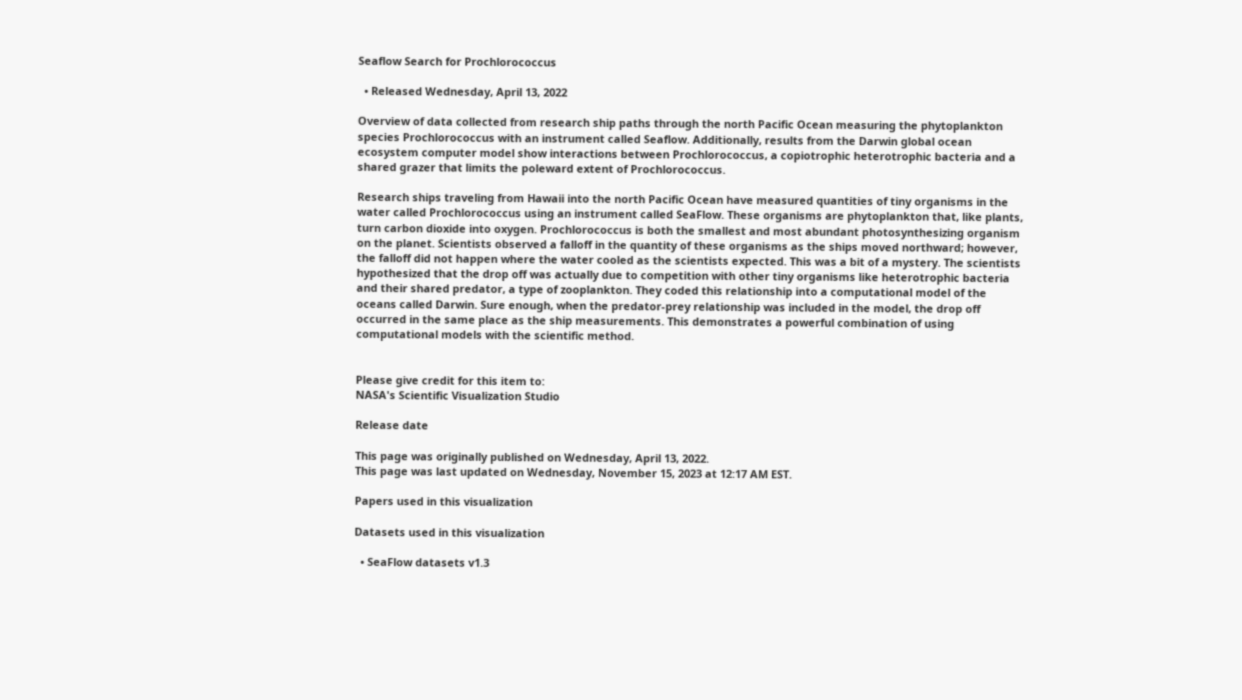Seaflow Search for Prochlorococcus

  • Released Wednesday, April 13, 2022

Overview of data collected from research ship paths through the north Pacific Ocean measuring the phytoplankton species Prochlorococcus with an instrument called Seaflow. Additionally, results from the Darwin global ocean ecosystem computer model show interactions between Prochlorococcus, a copiotrophic heterotrophic bacteria and a shared grazer that limits the poleward extent of Prochlorococcus.

Research ships traveling from Hawaii into the north Pacific Ocean have measured quantities of tiny organisms in the water called Prochlorococcus using an instrument called SeaFlow. These organisms are phytoplankton that, like plants, turn carbon dioxide into oxygen. Prochlorococcus is both the smallest and most abundant photosynthesizing organism on the planet. Scientists observed a falloff in the quantity of these organisms as the ships moved northward; however, the falloff did not happen where the water cooled as the scientists expected. This was a bit of a mystery. The scientists hypothesized that the drop off was actually due to competition with other tiny organisms like heterotrophic bacteria and their shared predator, a type of zooplankton. They coded this relationship into a computational model of the oceans called Darwin. Sure enough, when the predator-prey relationship was included in the model, the drop off occurred in the same place as the ship measurements. This demonstrates a powerful combination of using computational models with the scientific method.


Please give credit for this item to:
NASA's Scientific Visualization Studio

Release date

This page was originally published on Wednesday, April 13, 2022.
This page was last updated on Wednesday, November 15, 2023 at 12:17 AM EST.

Papers used in this visualization

Datasets used in this visualization

  • SeaFlow datasets v1.3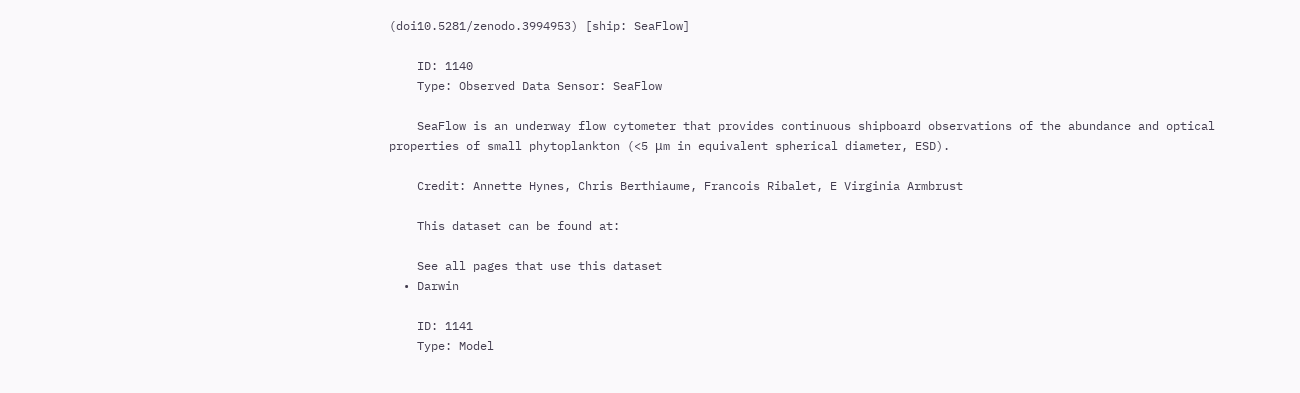(doi10.5281/zenodo.3994953) [ship: SeaFlow]

    ID: 1140
    Type: Observed Data Sensor: SeaFlow

    SeaFlow is an underway flow cytometer that provides continuous shipboard observations of the abundance and optical properties of small phytoplankton (<5 μm in equivalent spherical diameter, ESD).

    Credit: Annette Hynes, Chris Berthiaume, Francois Ribalet, E Virginia Armbrust

    This dataset can be found at:

    See all pages that use this dataset
  • Darwin

    ID: 1141
    Type: Model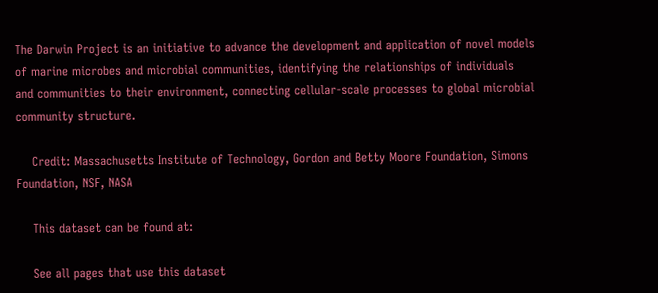The Darwin Project is an initiative to advance the development and application of novel models of marine microbes and microbial communities, identifying the relationships of individuals and communities to their environment, connecting cellular-scale processes to global microbial community structure.

    Credit: Massachusetts Institute of Technology, Gordon and Betty Moore Foundation, Simons Foundation, NSF, NASA

    This dataset can be found at:

    See all pages that use this dataset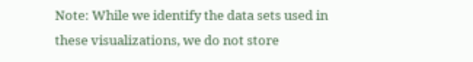Note: While we identify the data sets used in these visualizations, we do not store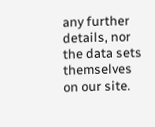any further details, nor the data sets themselves on our site.